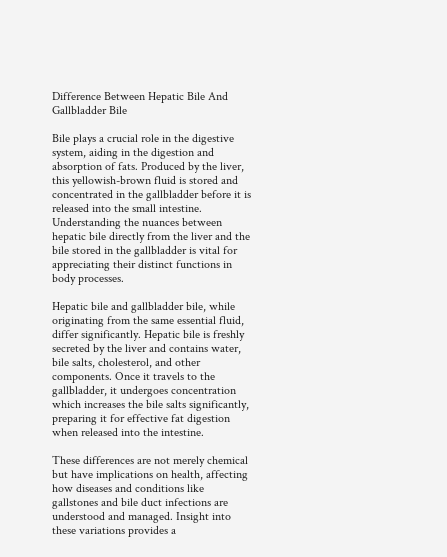Difference Between Hepatic Bile And Gallbladder Bile

Bile plays a crucial role in the digestive system, aiding in the digestion and absorption of fats. Produced by the liver, this yellowish-brown fluid is stored and concentrated in the gallbladder before it is released into the small intestine. Understanding the nuances between hepatic bile directly from the liver and the bile stored in the gallbladder is vital for appreciating their distinct functions in body processes.

Hepatic bile and gallbladder bile, while originating from the same essential fluid, differ significantly. Hepatic bile is freshly secreted by the liver and contains water, bile salts, cholesterol, and other components. Once it travels to the gallbladder, it undergoes concentration which increases the bile salts significantly, preparing it for effective fat digestion when released into the intestine.

These differences are not merely chemical but have implications on health, affecting how diseases and conditions like gallstones and bile duct infections are understood and managed. Insight into these variations provides a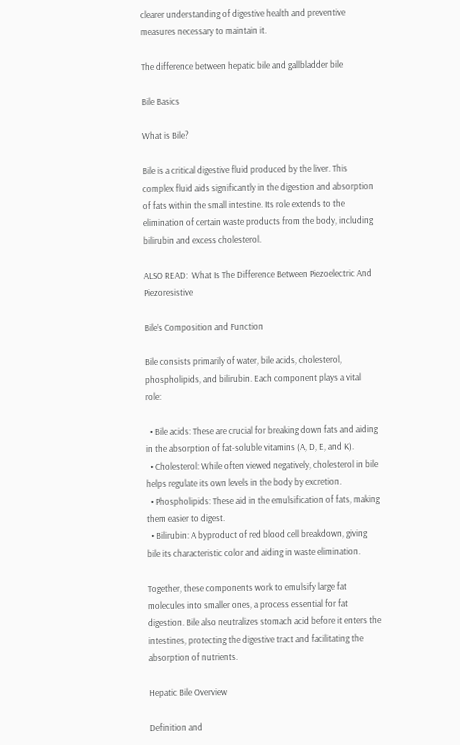clearer understanding of digestive health and preventive measures necessary to maintain it.

The difference between hepatic bile and gallbladder bile

Bile Basics

What is Bile?

Bile is a critical digestive fluid produced by the liver. This complex fluid aids significantly in the digestion and absorption of fats within the small intestine. Its role extends to the elimination of certain waste products from the body, including bilirubin and excess cholesterol.

ALSO READ:  What Is The Difference Between Piezoelectric And Piezoresistive

Bile’s Composition and Function

Bile consists primarily of water, bile acids, cholesterol, phospholipids, and bilirubin. Each component plays a vital role:

  • Bile acids: These are crucial for breaking down fats and aiding in the absorption of fat-soluble vitamins (A, D, E, and K).
  • Cholesterol: While often viewed negatively, cholesterol in bile helps regulate its own levels in the body by excretion.
  • Phospholipids: These aid in the emulsification of fats, making them easier to digest.
  • Bilirubin: A byproduct of red blood cell breakdown, giving bile its characteristic color and aiding in waste elimination.

Together, these components work to emulsify large fat molecules into smaller ones, a process essential for fat digestion. Bile also neutralizes stomach acid before it enters the intestines, protecting the digestive tract and facilitating the absorption of nutrients.

Hepatic Bile Overview

Definition and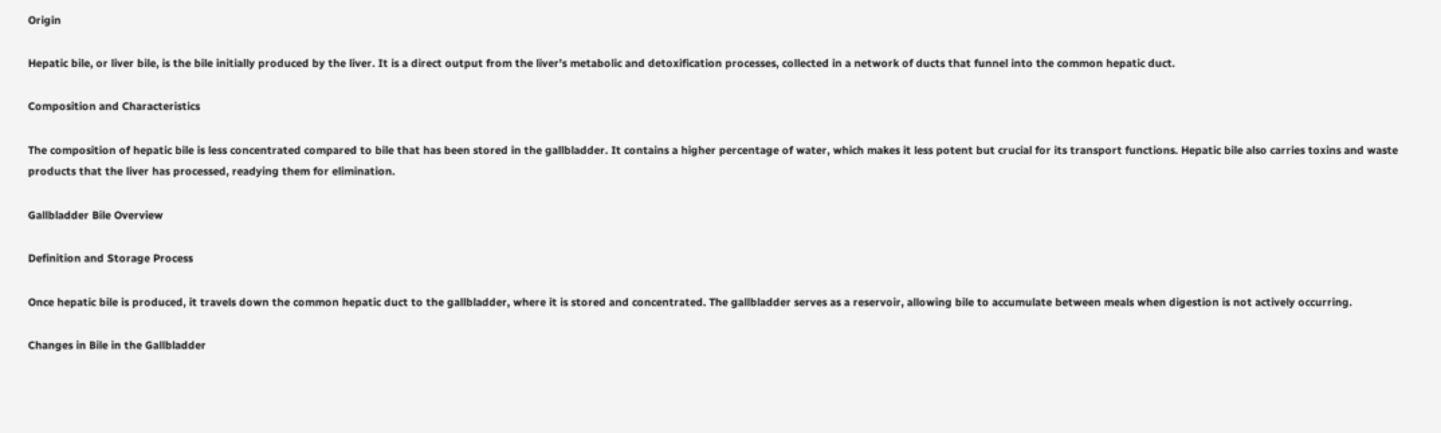Origin

Hepatic bile, or liver bile, is the bile initially produced by the liver. It is a direct output from the liver’s metabolic and detoxification processes, collected in a network of ducts that funnel into the common hepatic duct.

Composition and Characteristics

The composition of hepatic bile is less concentrated compared to bile that has been stored in the gallbladder. It contains a higher percentage of water, which makes it less potent but crucial for its transport functions. Hepatic bile also carries toxins and waste products that the liver has processed, readying them for elimination.

Gallbladder Bile Overview

Definition and Storage Process

Once hepatic bile is produced, it travels down the common hepatic duct to the gallbladder, where it is stored and concentrated. The gallbladder serves as a reservoir, allowing bile to accumulate between meals when digestion is not actively occurring.

Changes in Bile in the Gallbladder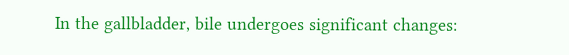In the gallbladder, bile undergoes significant changes: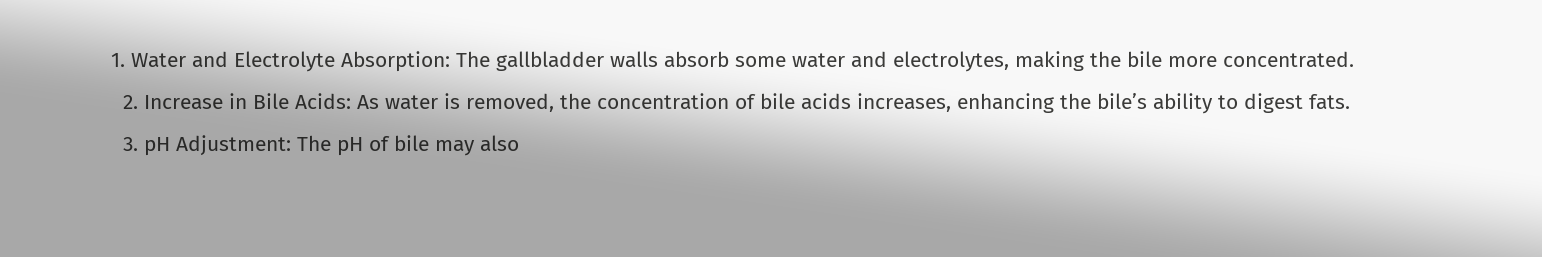1. Water and Electrolyte Absorption: The gallbladder walls absorb some water and electrolytes, making the bile more concentrated.
  2. Increase in Bile Acids: As water is removed, the concentration of bile acids increases, enhancing the bile’s ability to digest fats.
  3. pH Adjustment: The pH of bile may also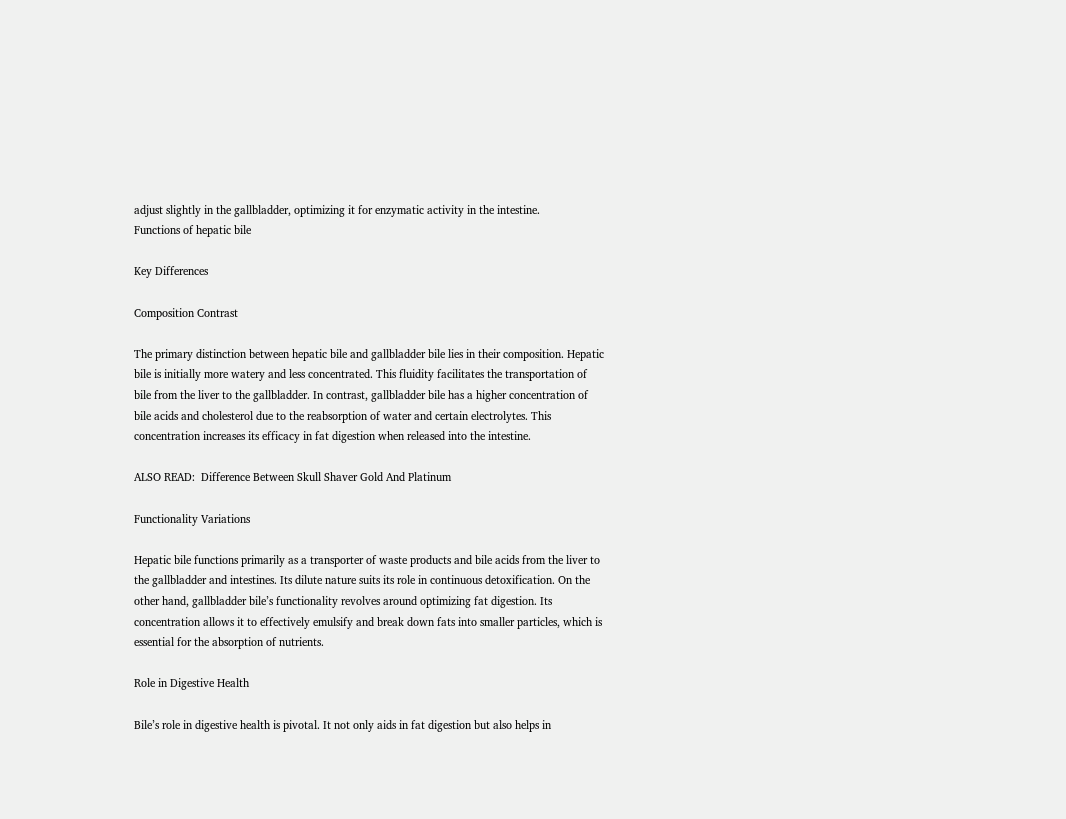adjust slightly in the gallbladder, optimizing it for enzymatic activity in the intestine.
Functions of hepatic bile

Key Differences

Composition Contrast

The primary distinction between hepatic bile and gallbladder bile lies in their composition. Hepatic bile is initially more watery and less concentrated. This fluidity facilitates the transportation of bile from the liver to the gallbladder. In contrast, gallbladder bile has a higher concentration of bile acids and cholesterol due to the reabsorption of water and certain electrolytes. This concentration increases its efficacy in fat digestion when released into the intestine.

ALSO READ:  Difference Between Skull Shaver Gold And Platinum

Functionality Variations

Hepatic bile functions primarily as a transporter of waste products and bile acids from the liver to the gallbladder and intestines. Its dilute nature suits its role in continuous detoxification. On the other hand, gallbladder bile’s functionality revolves around optimizing fat digestion. Its concentration allows it to effectively emulsify and break down fats into smaller particles, which is essential for the absorption of nutrients.

Role in Digestive Health

Bile’s role in digestive health is pivotal. It not only aids in fat digestion but also helps in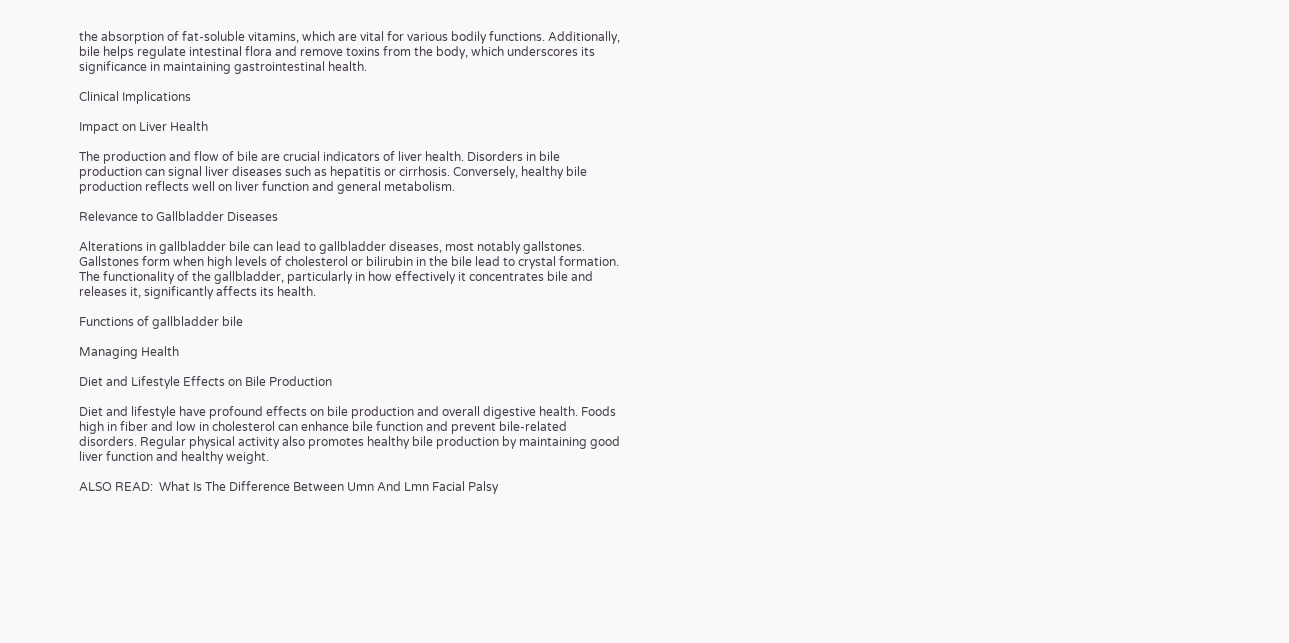the absorption of fat-soluble vitamins, which are vital for various bodily functions. Additionally, bile helps regulate intestinal flora and remove toxins from the body, which underscores its significance in maintaining gastrointestinal health.

Clinical Implications

Impact on Liver Health

The production and flow of bile are crucial indicators of liver health. Disorders in bile production can signal liver diseases such as hepatitis or cirrhosis. Conversely, healthy bile production reflects well on liver function and general metabolism.

Relevance to Gallbladder Diseases

Alterations in gallbladder bile can lead to gallbladder diseases, most notably gallstones. Gallstones form when high levels of cholesterol or bilirubin in the bile lead to crystal formation. The functionality of the gallbladder, particularly in how effectively it concentrates bile and releases it, significantly affects its health.

Functions of gallbladder bile

Managing Health

Diet and Lifestyle Effects on Bile Production

Diet and lifestyle have profound effects on bile production and overall digestive health. Foods high in fiber and low in cholesterol can enhance bile function and prevent bile-related disorders. Regular physical activity also promotes healthy bile production by maintaining good liver function and healthy weight.

ALSO READ:  What Is The Difference Between Umn And Lmn Facial Palsy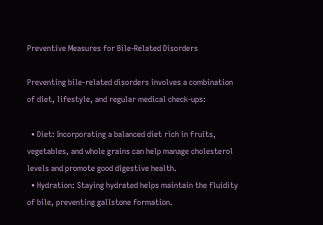Preventive Measures for Bile-Related Disorders

Preventing bile-related disorders involves a combination of diet, lifestyle, and regular medical check-ups:

  • Diet: Incorporating a balanced diet rich in fruits, vegetables, and whole grains can help manage cholesterol levels and promote good digestive health.
  • Hydration: Staying hydrated helps maintain the fluidity of bile, preventing gallstone formation.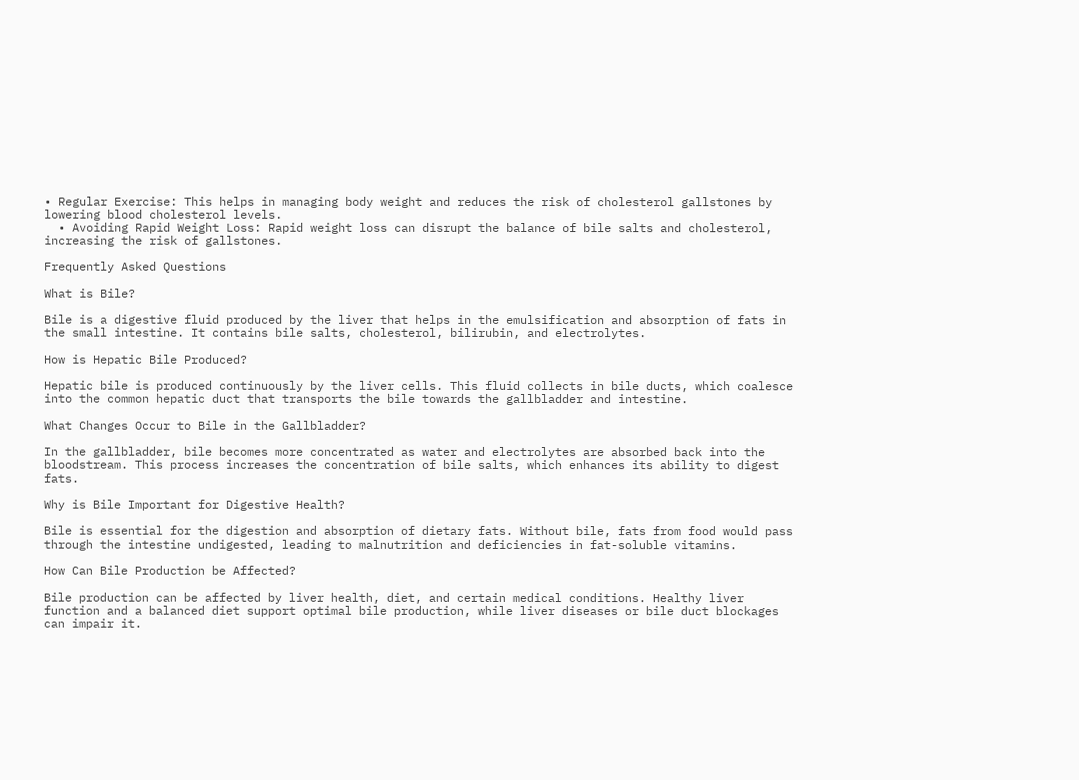• Regular Exercise: This helps in managing body weight and reduces the risk of cholesterol gallstones by lowering blood cholesterol levels.
  • Avoiding Rapid Weight Loss: Rapid weight loss can disrupt the balance of bile salts and cholesterol, increasing the risk of gallstones.

Frequently Asked Questions

What is Bile?

Bile is a digestive fluid produced by the liver that helps in the emulsification and absorption of fats in the small intestine. It contains bile salts, cholesterol, bilirubin, and electrolytes.

How is Hepatic Bile Produced?

Hepatic bile is produced continuously by the liver cells. This fluid collects in bile ducts, which coalesce into the common hepatic duct that transports the bile towards the gallbladder and intestine.

What Changes Occur to Bile in the Gallbladder?

In the gallbladder, bile becomes more concentrated as water and electrolytes are absorbed back into the bloodstream. This process increases the concentration of bile salts, which enhances its ability to digest fats.

Why is Bile Important for Digestive Health?

Bile is essential for the digestion and absorption of dietary fats. Without bile, fats from food would pass through the intestine undigested, leading to malnutrition and deficiencies in fat-soluble vitamins.

How Can Bile Production be Affected?

Bile production can be affected by liver health, diet, and certain medical conditions. Healthy liver function and a balanced diet support optimal bile production, while liver diseases or bile duct blockages can impair it.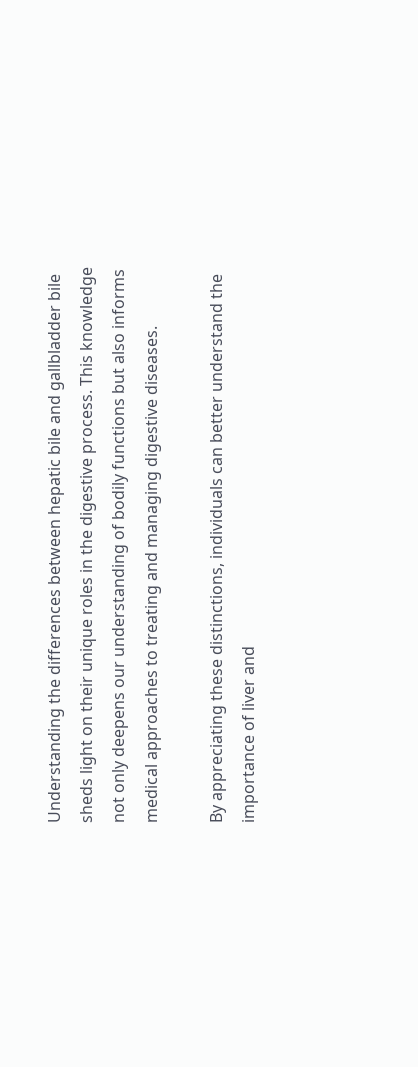Understanding the differences between hepatic bile and gallbladder bile sheds light on their unique roles in the digestive process. This knowledge not only deepens our understanding of bodily functions but also informs medical approaches to treating and managing digestive diseases.

By appreciating these distinctions, individuals can better understand the importance of liver and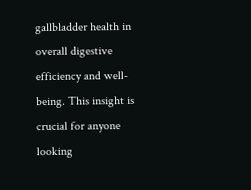gallbladder health in overall digestive efficiency and well-being. This insight is crucial for anyone looking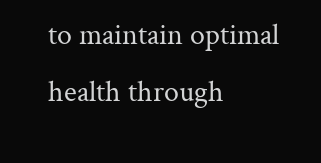to maintain optimal health through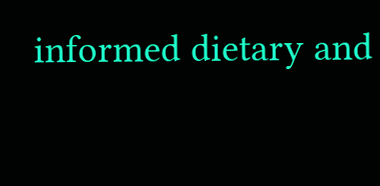informed dietary and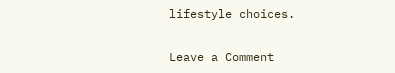lifestyle choices.

Leave a Comment